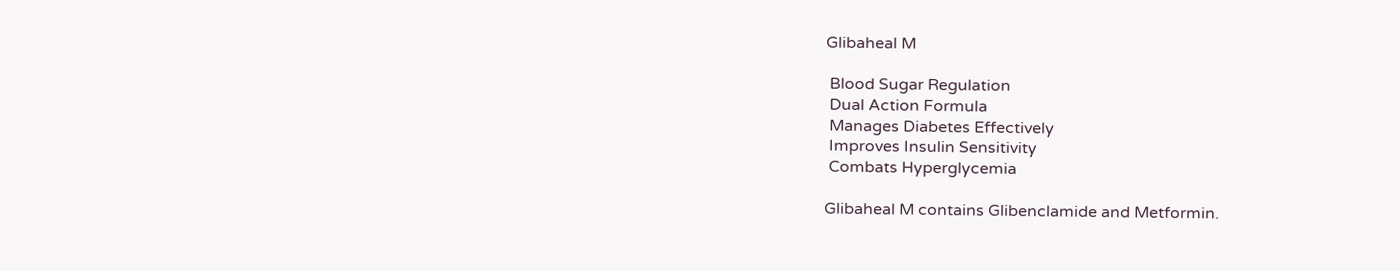Glibaheal M

 Blood Sugar Regulation
 Dual Action Formula
 Manages Diabetes Effectively
 Improves Insulin Sensitivity
 Combats Hyperglycemia

Glibaheal M contains Glibenclamide and Metformin.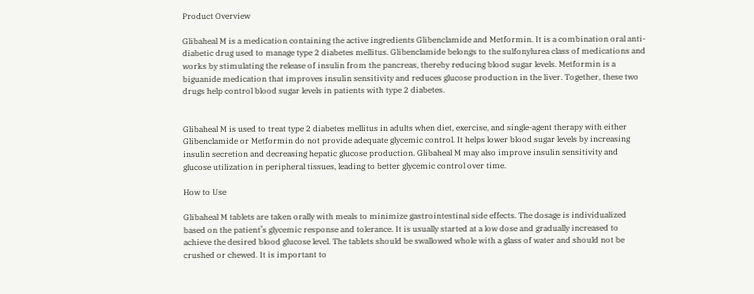Product Overview

Glibaheal M is a medication containing the active ingredients Glibenclamide and Metformin. It is a combination oral anti-diabetic drug used to manage type 2 diabetes mellitus. Glibenclamide belongs to the sulfonylurea class of medications and works by stimulating the release of insulin from the pancreas, thereby reducing blood sugar levels. Metformin is a biguanide medication that improves insulin sensitivity and reduces glucose production in the liver. Together, these two drugs help control blood sugar levels in patients with type 2 diabetes.


Glibaheal M is used to treat type 2 diabetes mellitus in adults when diet, exercise, and single-agent therapy with either Glibenclamide or Metformin do not provide adequate glycemic control. It helps lower blood sugar levels by increasing insulin secretion and decreasing hepatic glucose production. Glibaheal M may also improve insulin sensitivity and glucose utilization in peripheral tissues, leading to better glycemic control over time.

How to Use

Glibaheal M tablets are taken orally with meals to minimize gastrointestinal side effects. The dosage is individualized based on the patient’s glycemic response and tolerance. It is usually started at a low dose and gradually increased to achieve the desired blood glucose level. The tablets should be swallowed whole with a glass of water and should not be crushed or chewed. It is important to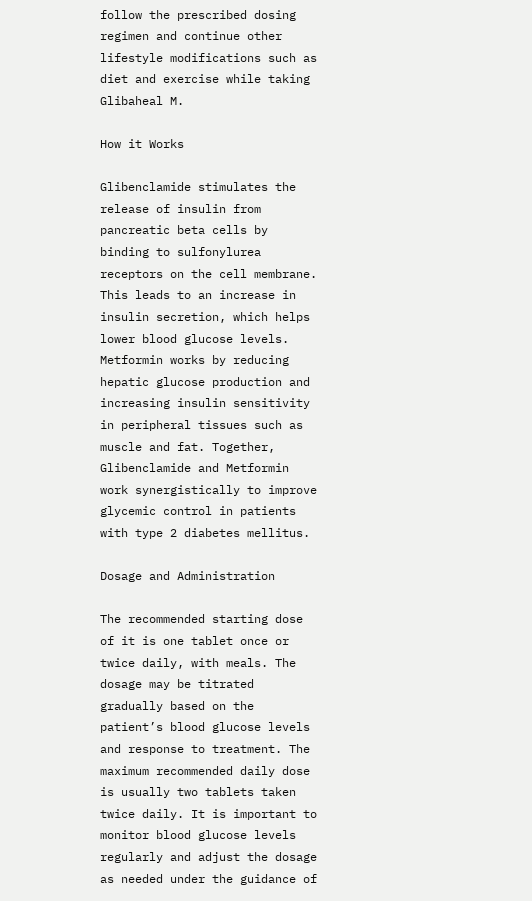follow the prescribed dosing regimen and continue other lifestyle modifications such as diet and exercise while taking Glibaheal M.

How it Works

Glibenclamide stimulates the release of insulin from pancreatic beta cells by binding to sulfonylurea receptors on the cell membrane. This leads to an increase in insulin secretion, which helps lower blood glucose levels. Metformin works by reducing hepatic glucose production and increasing insulin sensitivity in peripheral tissues such as muscle and fat. Together, Glibenclamide and Metformin work synergistically to improve glycemic control in patients with type 2 diabetes mellitus.

Dosage and Administration

The recommended starting dose of it is one tablet once or twice daily, with meals. The dosage may be titrated gradually based on the patient’s blood glucose levels and response to treatment. The maximum recommended daily dose is usually two tablets taken twice daily. It is important to monitor blood glucose levels regularly and adjust the dosage as needed under the guidance of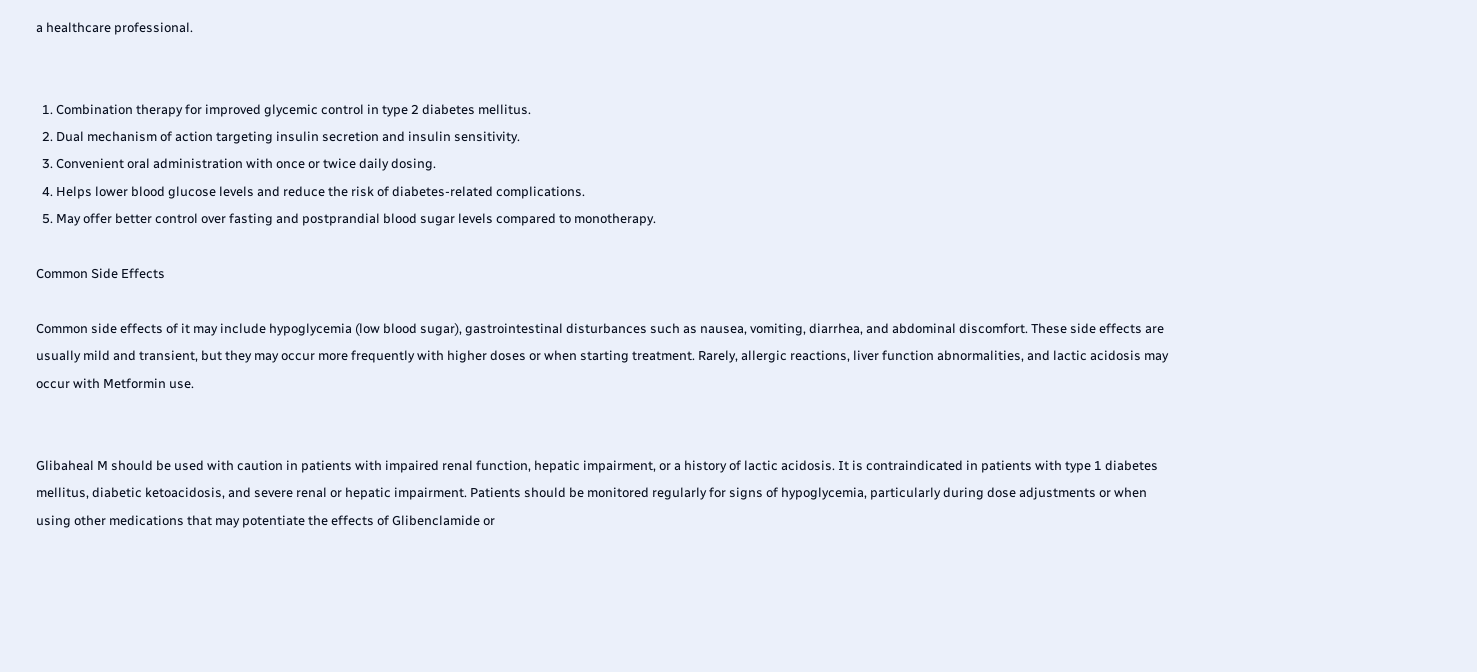a healthcare professional.


  1. Combination therapy for improved glycemic control in type 2 diabetes mellitus.
  2. Dual mechanism of action targeting insulin secretion and insulin sensitivity.
  3. Convenient oral administration with once or twice daily dosing.
  4. Helps lower blood glucose levels and reduce the risk of diabetes-related complications.
  5. May offer better control over fasting and postprandial blood sugar levels compared to monotherapy.

Common Side Effects

Common side effects of it may include hypoglycemia (low blood sugar), gastrointestinal disturbances such as nausea, vomiting, diarrhea, and abdominal discomfort. These side effects are usually mild and transient, but they may occur more frequently with higher doses or when starting treatment. Rarely, allergic reactions, liver function abnormalities, and lactic acidosis may occur with Metformin use.


Glibaheal M should be used with caution in patients with impaired renal function, hepatic impairment, or a history of lactic acidosis. It is contraindicated in patients with type 1 diabetes mellitus, diabetic ketoacidosis, and severe renal or hepatic impairment. Patients should be monitored regularly for signs of hypoglycemia, particularly during dose adjustments or when using other medications that may potentiate the effects of Glibenclamide or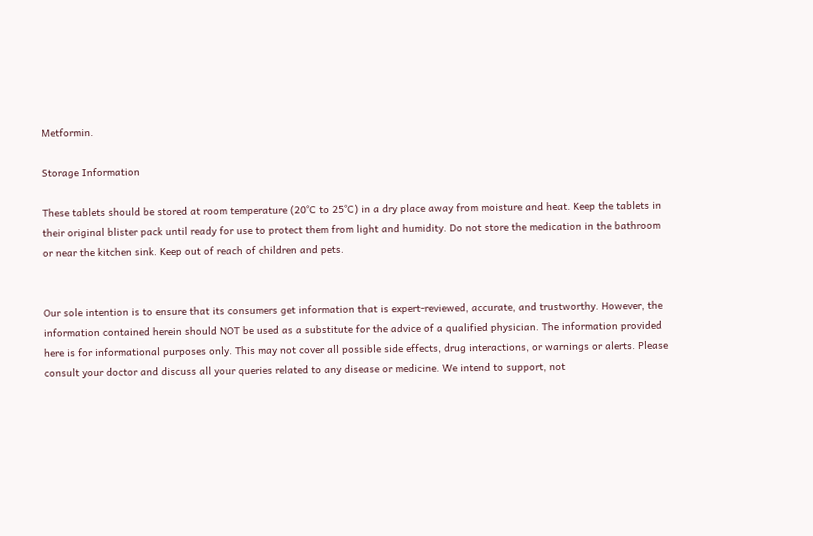Metformin.

Storage Information

These tablets should be stored at room temperature (20°C to 25°C) in a dry place away from moisture and heat. Keep the tablets in their original blister pack until ready for use to protect them from light and humidity. Do not store the medication in the bathroom or near the kitchen sink. Keep out of reach of children and pets.


Our sole intention is to ensure that its consumers get information that is expert-reviewed, accurate, and trustworthy. However, the information contained herein should NOT be used as a substitute for the advice of a qualified physician. The information provided here is for informational purposes only. This may not cover all possible side effects, drug interactions, or warnings or alerts. Please consult your doctor and discuss all your queries related to any disease or medicine. We intend to support, not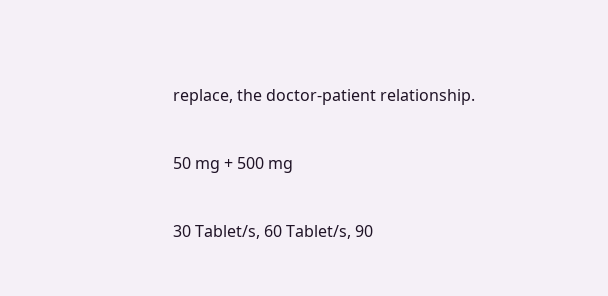replace, the doctor-patient relationship.


50 mg + 500 mg


30 Tablet/s, 60 Tablet/s, 90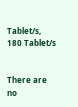Tablet/s, 180 Tablet/s


There are no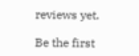reviews yet.

Be the first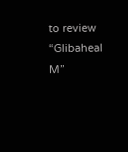to review “Glibaheal M”